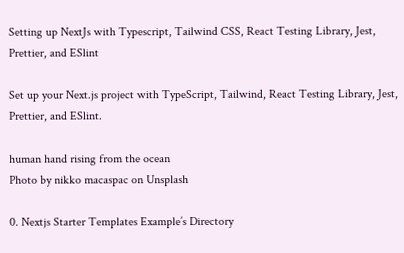Setting up NextJs with Typescript, Tailwind CSS, React Testing Library, Jest, Prettier, and ESlint

Set up your Next.js project with TypeScript, Tailwind, React Testing Library, Jest, Prettier, and ESlint.

human hand rising from the ocean
Photo by nikko macaspac on Unsplash

0. Nextjs Starter Templates Example’s Directory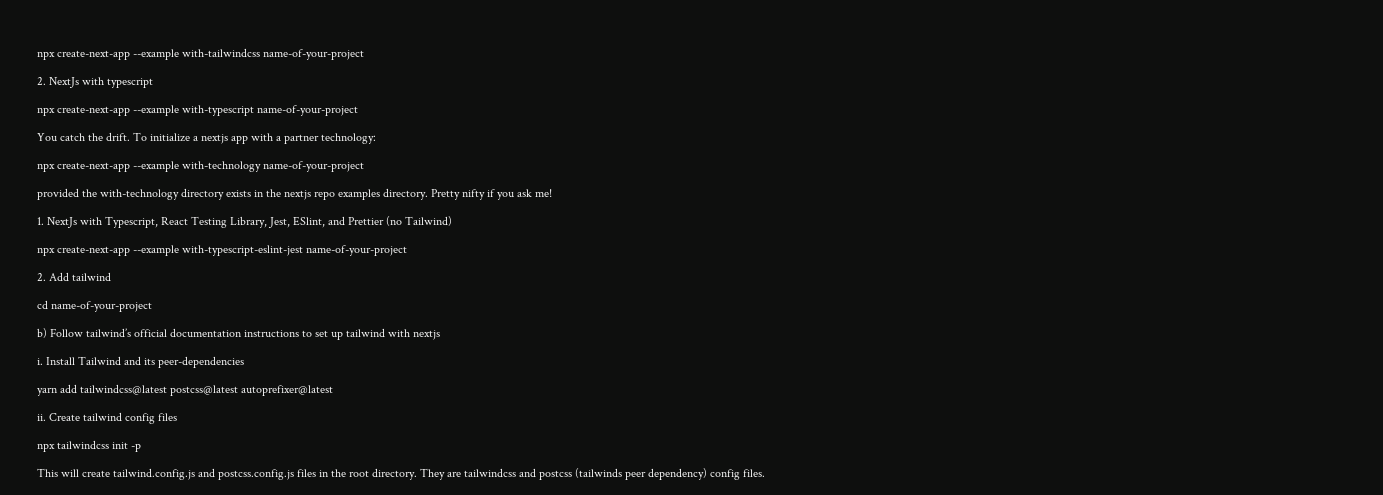npx create-next-app --example with-tailwindcss name-of-your-project

2. NextJs with typescript

npx create-next-app --example with-typescript name-of-your-project

You catch the drift. To initialize a nextjs app with a partner technology:

npx create-next-app --example with-technology name-of-your-project

provided the with-technology directory exists in the nextjs repo examples directory. Pretty nifty if you ask me!

1. NextJs with Typescript, React Testing Library, Jest, ESlint, and Prettier (no Tailwind)

npx create-next-app --example with-typescript-eslint-jest name-of-your-project

2. Add tailwind

cd name-of-your-project

b) Follow tailwind’s official documentation instructions to set up tailwind with nextjs

i. Install Tailwind and its peer-dependencies

yarn add tailwindcss@latest postcss@latest autoprefixer@latest

ii. Create tailwind config files

npx tailwindcss init -p

This will create tailwind.config.js and postcss.config.js files in the root directory. They are tailwindcss and postcss (tailwinds peer dependency) config files.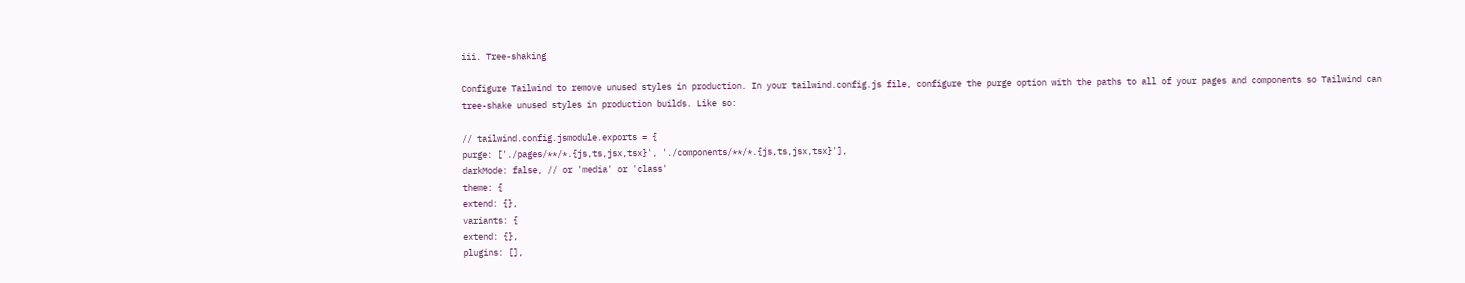iii. Tree-shaking

Configure Tailwind to remove unused styles in production. In your tailwind.config.js file, configure the purge option with the paths to all of your pages and components so Tailwind can tree-shake unused styles in production builds. Like so:

// tailwind.config.jsmodule.exports = {
purge: ['./pages/**/*.{js,ts,jsx,tsx}', './components/**/*.{js,ts,jsx,tsx}'],
darkMode: false, // or 'media' or 'class'
theme: {
extend: {},
variants: {
extend: {},
plugins: [],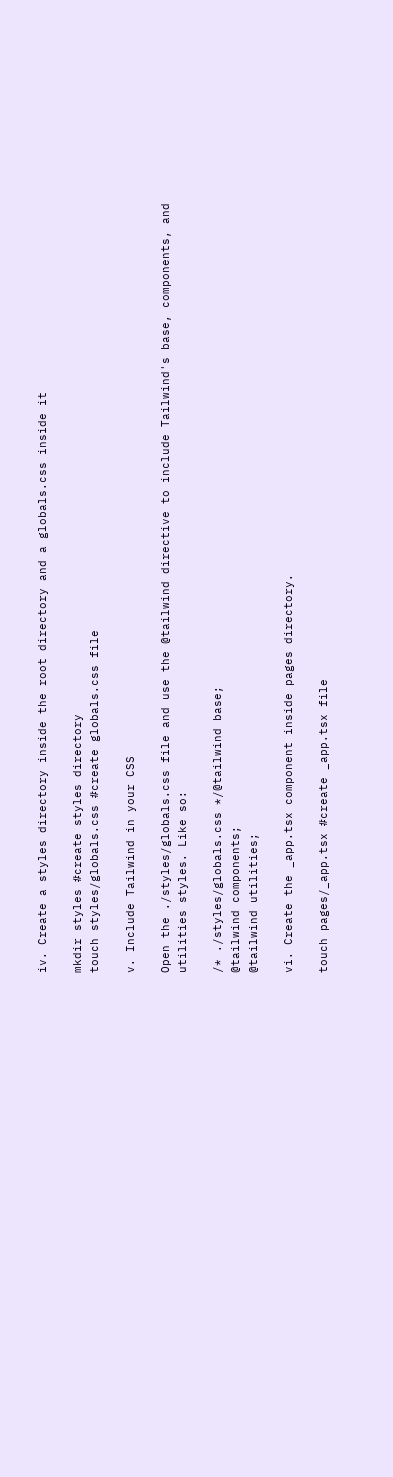iv. Create a styles directory inside the root directory and a globals.css inside it

mkdir styles #create styles directory
touch styles/globals.css #create globals.css file

v. Include Tailwind in your CSS

Open the ./styles/globals.css file and use the @tailwind directive to include Tailwind's base, components, and utilities styles. Like so:

/* ./styles/globals.css */@tailwind base;
@tailwind components;
@tailwind utilities;

vi. Create the _app.tsx component inside pages directory.

touch pages/_app.tsx #create _app.tsx file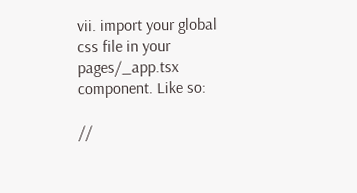vii. import your global css file in your pages/_app.tsx component. Like so:

//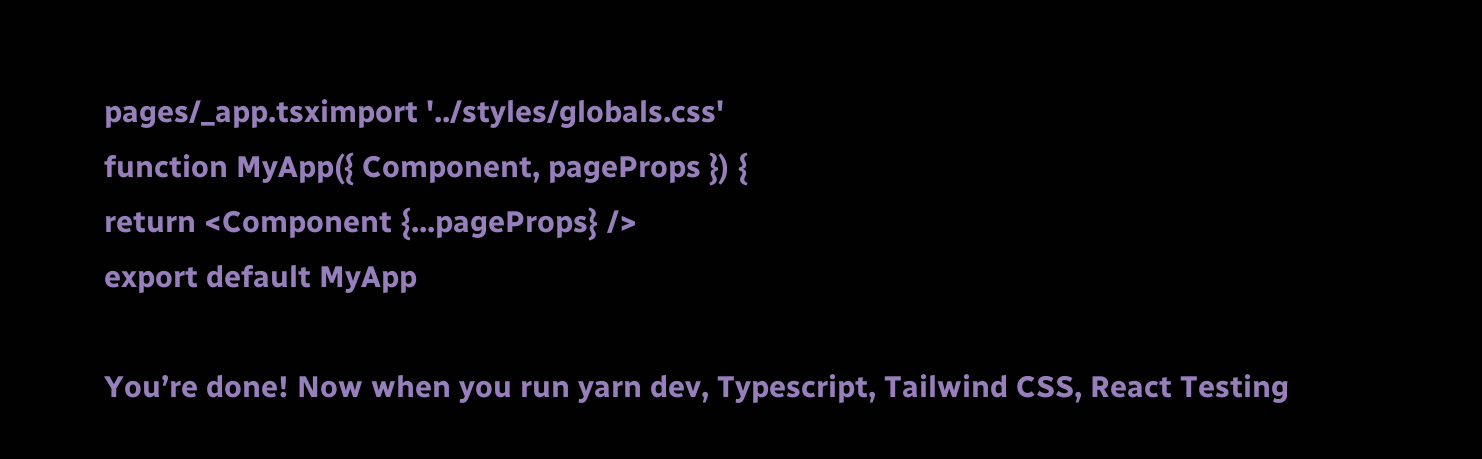pages/_app.tsximport '../styles/globals.css'
function MyApp({ Component, pageProps }) {
return <Component {...pageProps} />
export default MyApp

You’re done! Now when you run yarn dev, Typescript, Tailwind CSS, React Testing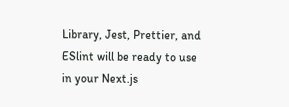Library, Jest, Prettier, and ESlint will be ready to use in your Next.js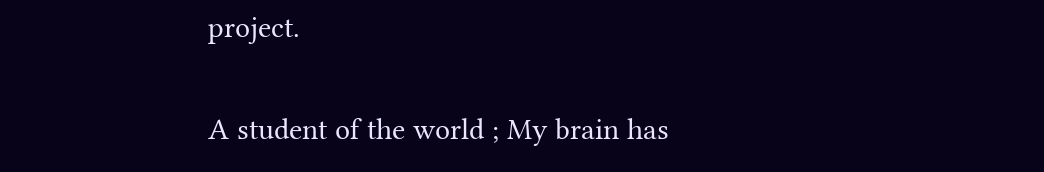project.

A student of the world ; My brain has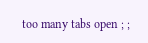too many tabs open ; ;